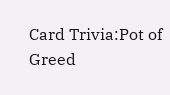Card Trivia:Pot of Greed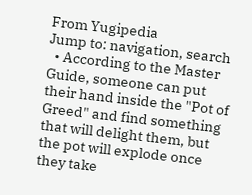From Yugipedia
Jump to: navigation, search
  • According to the Master Guide, someone can put their hand inside the "Pot of Greed" and find something that will delight them, but the pot will explode once they take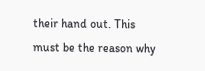their hand out. This must be the reason why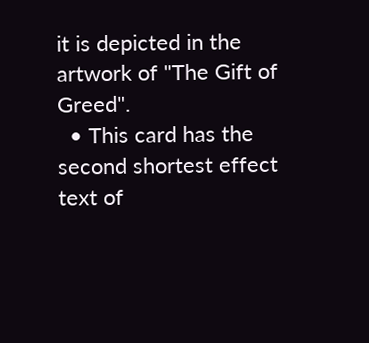it is depicted in the artwork of "The Gift of Greed".
  • This card has the second shortest effect text of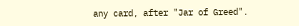any card, after "Jar of Greed".